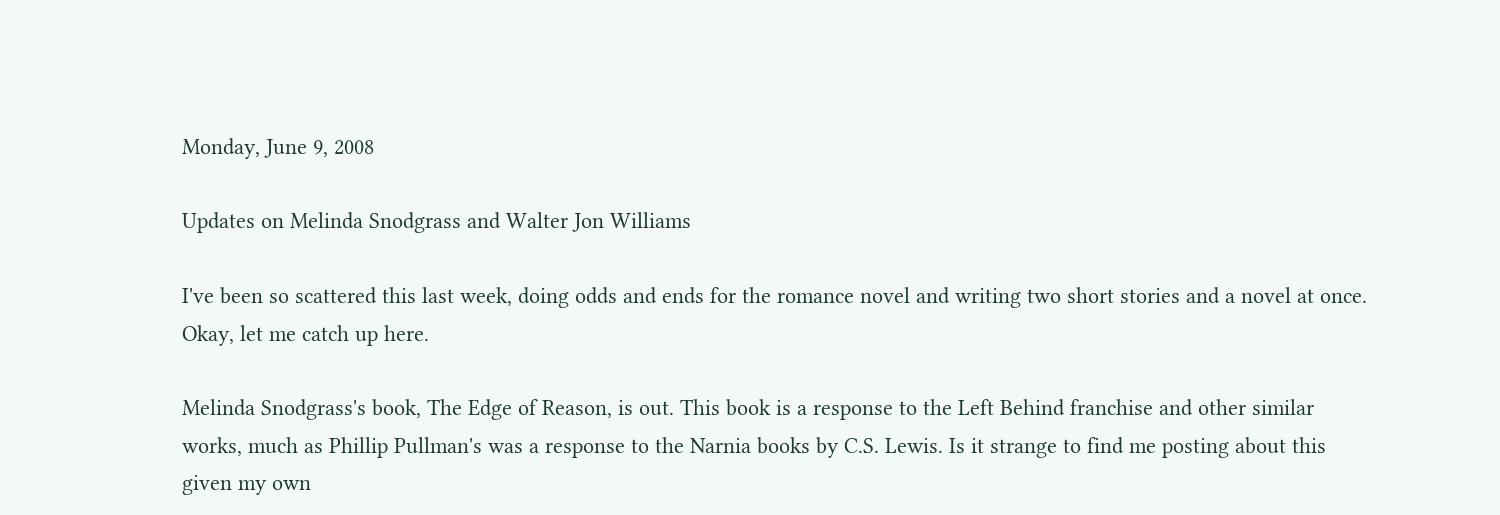Monday, June 9, 2008

Updates on Melinda Snodgrass and Walter Jon Williams

I've been so scattered this last week, doing odds and ends for the romance novel and writing two short stories and a novel at once. Okay, let me catch up here.

Melinda Snodgrass's book, The Edge of Reason, is out. This book is a response to the Left Behind franchise and other similar works, much as Phillip Pullman's was a response to the Narnia books by C.S. Lewis. Is it strange to find me posting about this given my own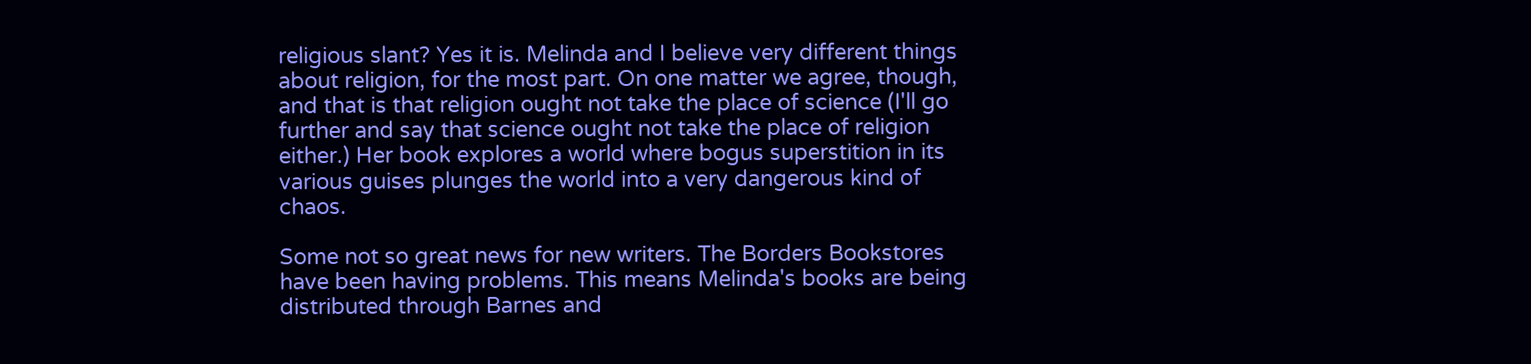religious slant? Yes it is. Melinda and I believe very different things about religion, for the most part. On one matter we agree, though, and that is that religion ought not take the place of science (I'll go further and say that science ought not take the place of religion either.) Her book explores a world where bogus superstition in its various guises plunges the world into a very dangerous kind of chaos.

Some not so great news for new writers. The Borders Bookstores have been having problems. This means Melinda's books are being distributed through Barnes and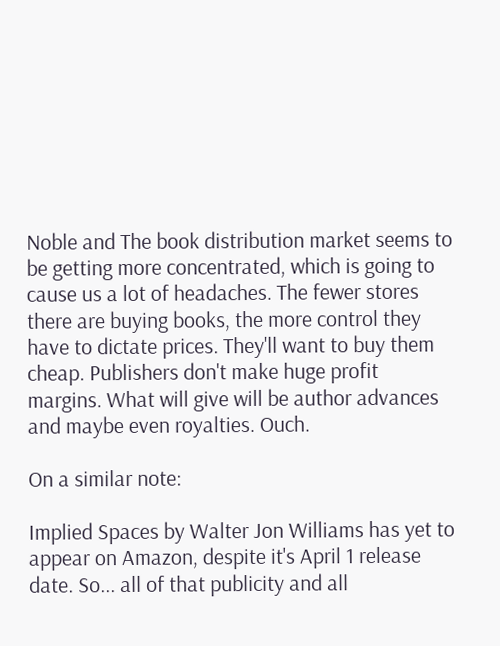Noble and The book distribution market seems to be getting more concentrated, which is going to cause us a lot of headaches. The fewer stores there are buying books, the more control they have to dictate prices. They'll want to buy them cheap. Publishers don't make huge profit margins. What will give will be author advances and maybe even royalties. Ouch.

On a similar note:

Implied Spaces by Walter Jon Williams has yet to appear on Amazon, despite it's April 1 release date. So... all of that publicity and all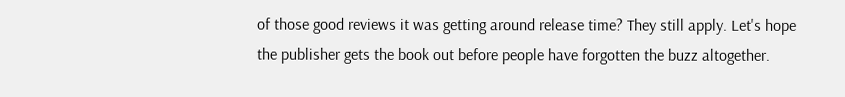of those good reviews it was getting around release time? They still apply. Let's hope the publisher gets the book out before people have forgotten the buzz altogether.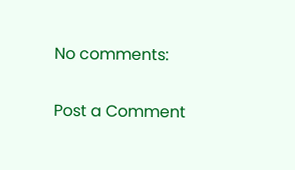No comments:

Post a Comment